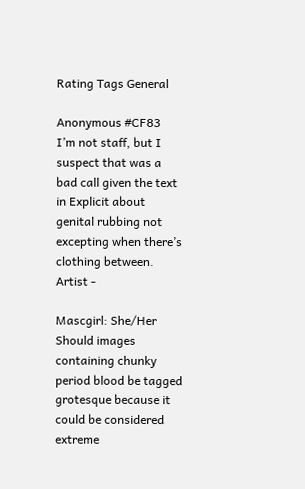Rating Tags General

Anonymous #CF83
I’m not staff, but I suspect that was a bad call given the text in Explicit about genital rubbing not excepting when there’s clothing between.
Artist -

Mascgirl: She/Her
Should images containing chunky period blood be tagged grotesque because it could be considered extreme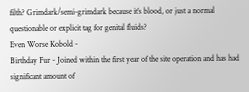filth? Grimdark/semi-grimdark because it’s blood, or just a normal questionable or explicit tag for genital fluids?
Even Worse Kobold -
Birthday Fur - Joined within the first year of the site operation and has had significant amount of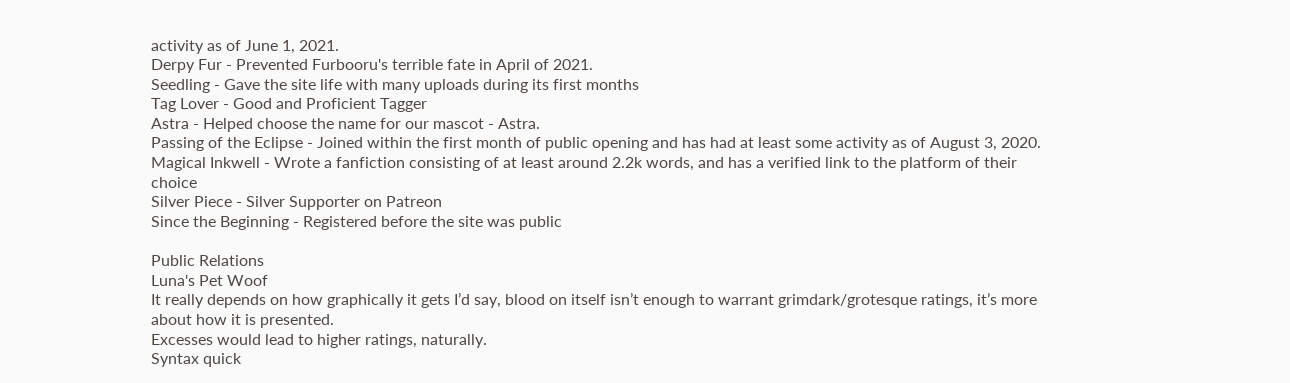activity as of June 1, 2021.
Derpy Fur - Prevented Furbooru's terrible fate in April of 2021.
Seedling - Gave the site life with many uploads during its first months
Tag Lover - Good and Proficient Tagger
Astra - Helped choose the name for our mascot - Astra.
Passing of the Eclipse - Joined within the first month of public opening and has had at least some activity as of August 3, 2020.
Magical Inkwell - Wrote a fanfiction consisting of at least around 2.2k words, and has a verified link to the platform of their choice
Silver Piece - Silver Supporter on Patreon
Since the Beginning - Registered before the site was public

Public Relations
Luna's Pet Woof
It really depends on how graphically it gets I’d say, blood on itself isn’t enough to warrant grimdark/grotesque ratings, it’s more about how it is presented.
Excesses would lead to higher ratings, naturally.
Syntax quick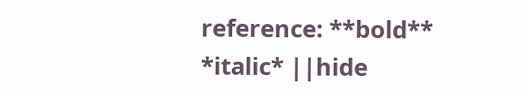reference: **bold** *italic* ||hide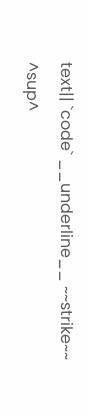text|| `code` __underline__ ~~strike~~ ^sup^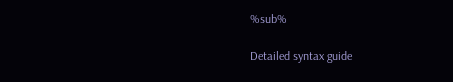%sub%

Detailed syntax guide